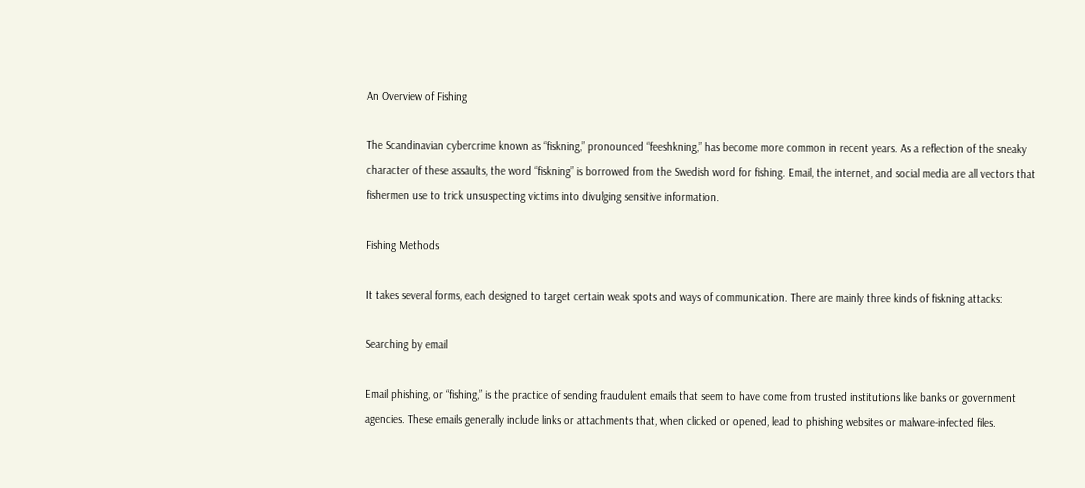An Overview of Fishing

The Scandinavian cybercrime known as “fiskning,” pronounced “feeshkning,” has become more common in recent years. As a reflection of the sneaky character of these assaults, the word “fiskning” is borrowed from the Swedish word for fishing. Email, the internet, and social media are all vectors that fishermen use to trick unsuspecting victims into divulging sensitive information.

Fishing Methods

It takes several forms, each designed to target certain weak spots and ways of communication. There are mainly three kinds of fiskning attacks:

Searching by email

Email phishing, or “fishing,” is the practice of sending fraudulent emails that seem to have come from trusted institutions like banks or government agencies. These emails generally include links or attachments that, when clicked or opened, lead to phishing websites or malware-infected files.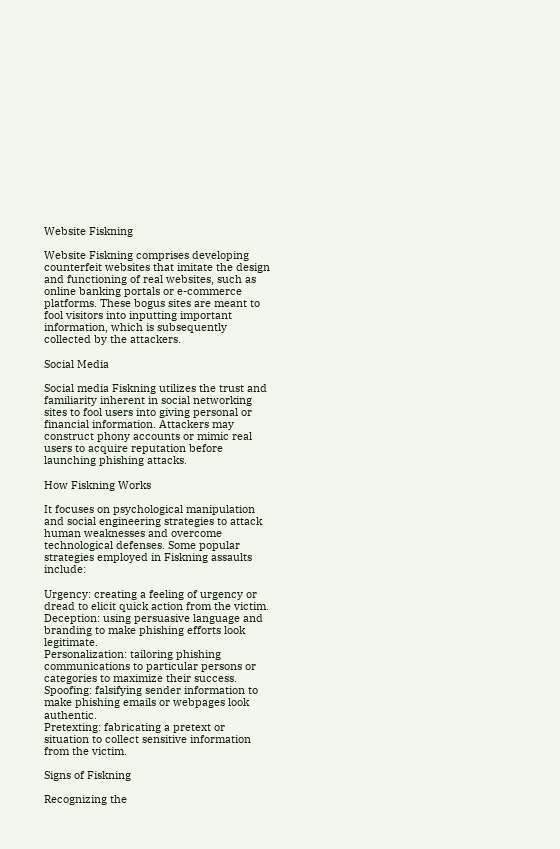Website Fiskning

Website Fiskning comprises developing counterfeit websites that imitate the design and functioning of real websites, such as online banking portals or e-commerce platforms. These bogus sites are meant to fool visitors into inputting important information, which is subsequently collected by the attackers.

Social Media

Social media Fiskning utilizes the trust and familiarity inherent in social networking sites to fool users into giving personal or financial information. Attackers may construct phony accounts or mimic real users to acquire reputation before launching phishing attacks.

How Fiskning Works

It focuses on psychological manipulation and social engineering strategies to attack human weaknesses and overcome technological defenses. Some popular strategies employed in Fiskning assaults include:

Urgency: creating a feeling of urgency or dread to elicit quick action from the victim.
Deception: using persuasive language and branding to make phishing efforts look legitimate.
Personalization: tailoring phishing communications to particular persons or categories to maximize their success.
Spoofing: falsifying sender information to make phishing emails or webpages look authentic.
Pretexting: fabricating a pretext or situation to collect sensitive information from the victim.

Signs of Fiskning

Recognizing the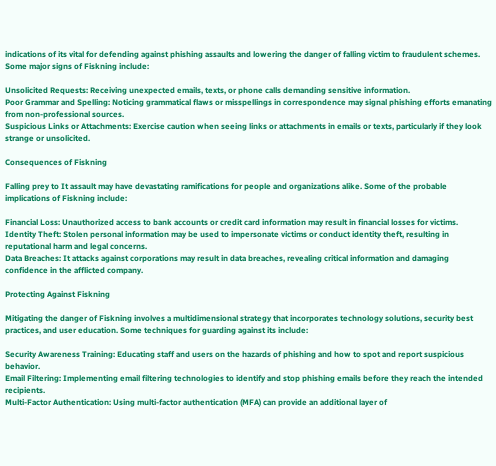indications of its vital for defending against phishing assaults and lowering the danger of falling victim to fraudulent schemes. Some major signs of Fiskning include:

Unsolicited Requests: Receiving unexpected emails, texts, or phone calls demanding sensitive information.
Poor Grammar and Spelling: Noticing grammatical flaws or misspellings in correspondence may signal phishing efforts emanating from non-professional sources.
Suspicious Links or Attachments: Exercise caution when seeing links or attachments in emails or texts, particularly if they look strange or unsolicited.

Consequences of Fiskning

Falling prey to It assault may have devastating ramifications for people and organizations alike. Some of the probable implications of Fiskning include:

Financial Loss: Unauthorized access to bank accounts or credit card information may result in financial losses for victims.
Identity Theft: Stolen personal information may be used to impersonate victims or conduct identity theft, resulting in reputational harm and legal concerns.
Data Breaches: It attacks against corporations may result in data breaches, revealing critical information and damaging confidence in the afflicted company.

Protecting Against Fiskning

Mitigating the danger of Fiskning involves a multidimensional strategy that incorporates technology solutions, security best practices, and user education. Some techniques for guarding against its include:

Security Awareness Training: Educating staff and users on the hazards of phishing and how to spot and report suspicious behavior.
Email Filtering: Implementing email filtering technologies to identify and stop phishing emails before they reach the intended recipients.
Multi-Factor Authentication: Using multi-factor authentication (MFA) can provide an additional layer of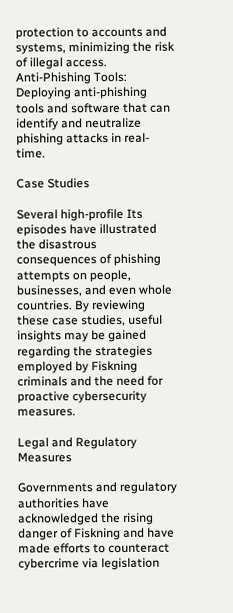protection to accounts and systems, minimizing the risk of illegal access.
Anti-Phishing Tools: Deploying anti-phishing tools and software that can identify and neutralize phishing attacks in real-time.

Case Studies

Several high-profile Its episodes have illustrated the disastrous consequences of phishing attempts on people, businesses, and even whole countries. By reviewing these case studies, useful insights may be gained regarding the strategies employed by Fiskning criminals and the need for proactive cybersecurity measures.

Legal and Regulatory Measures

Governments and regulatory authorities have acknowledged the rising danger of Fiskning and have made efforts to counteract cybercrime via legislation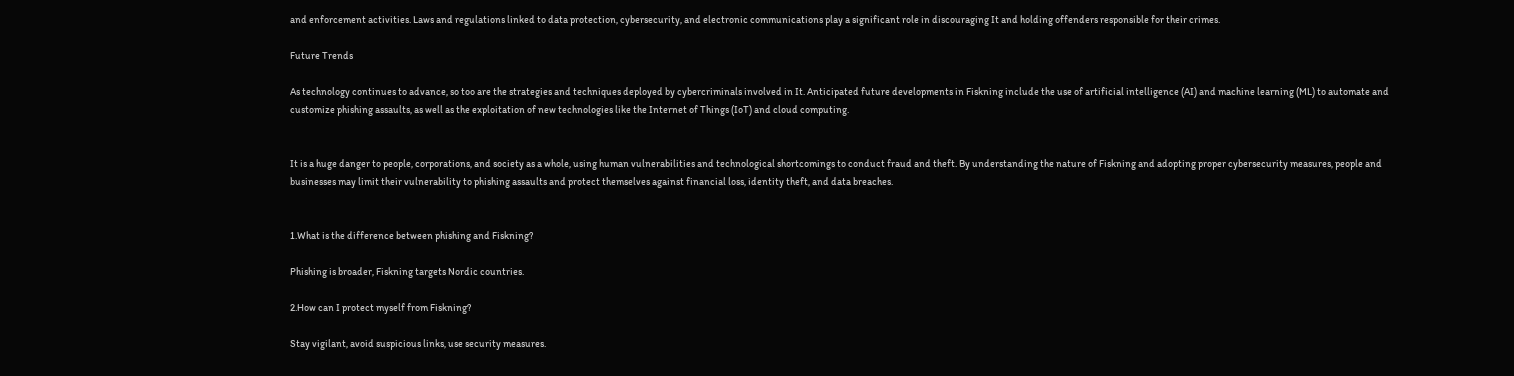and enforcement activities. Laws and regulations linked to data protection, cybersecurity, and electronic communications play a significant role in discouraging It and holding offenders responsible for their crimes.

Future Trends

As technology continues to advance, so too are the strategies and techniques deployed by cybercriminals involved in It. Anticipated future developments in Fiskning include the use of artificial intelligence (AI) and machine learning (ML) to automate and customize phishing assaults, as well as the exploitation of new technologies like the Internet of Things (IoT) and cloud computing.


It is a huge danger to people, corporations, and society as a whole, using human vulnerabilities and technological shortcomings to conduct fraud and theft. By understanding the nature of Fiskning and adopting proper cybersecurity measures, people and businesses may limit their vulnerability to phishing assaults and protect themselves against financial loss, identity theft, and data breaches.


1.What is the difference between phishing and Fiskning?

Phishing is broader, Fiskning targets Nordic countries.

2.How can I protect myself from Fiskning?

Stay vigilant, avoid suspicious links, use security measures.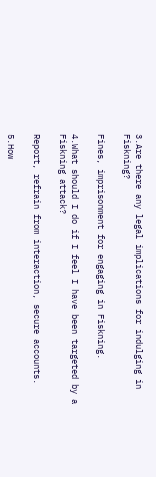3.Are there any legal implications for indulging in Fiskning?

Fines, imprisonment for engaging in Fiskning.

4.What should I do if I feel I have been targeted by a Fiskning attack?

Report, refrain from interaction, secure accounts.

5.How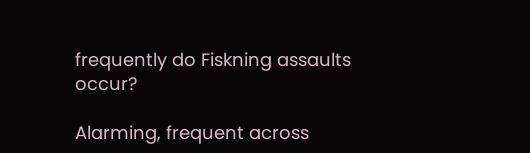frequently do Fiskning assaults occur?

Alarming, frequent across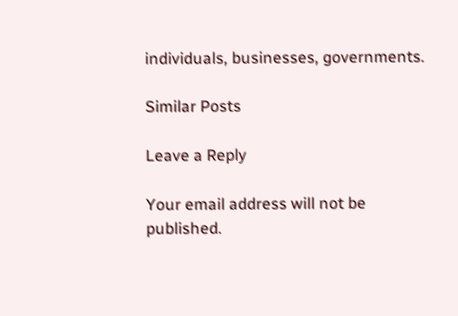individuals, businesses, governments.

Similar Posts

Leave a Reply

Your email address will not be published.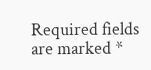Required fields are marked *